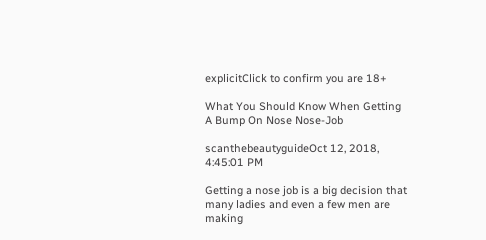explicitClick to confirm you are 18+

What You Should Know When Getting A Bump On Nose Nose-Job

scanthebeautyguideOct 12, 2018, 4:45:01 PM

Getting a nose job is a big decision that many ladies and even a few men are making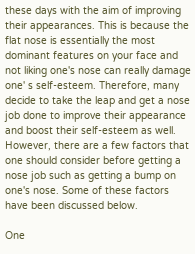these days with the aim of improving their appearances. This is because the flat nose is essentially the most dominant features on your face and not liking one's nose can really damage one' s self-esteem. Therefore, many decide to take the leap and get a nose job done to improve their appearance and boost their self-esteem as well. However, there are a few factors that one should consider before getting a nose job such as getting a bump on one's nose. Some of these factors have been discussed below.

One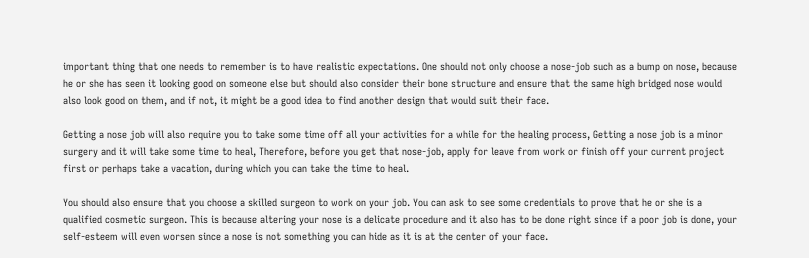important thing that one needs to remember is to have realistic expectations. One should not only choose a nose-job such as a bump on nose, because he or she has seen it looking good on someone else but should also consider their bone structure and ensure that the same high bridged nose would also look good on them, and if not, it might be a good idea to find another design that would suit their face.

Getting a nose job will also require you to take some time off all your activities for a while for the healing process, Getting a nose job is a minor surgery and it will take some time to heal, Therefore, before you get that nose-job, apply for leave from work or finish off your current project first or perhaps take a vacation, during which you can take the time to heal.

You should also ensure that you choose a skilled surgeon to work on your job. You can ask to see some credentials to prove that he or she is a qualified cosmetic surgeon. This is because altering your nose is a delicate procedure and it also has to be done right since if a poor job is done, your self-esteem will even worsen since a nose is not something you can hide as it is at the center of your face.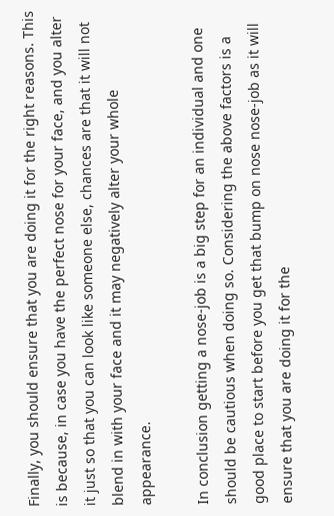Finally, you should ensure that you are doing it for the right reasons. This is because, in case you have the perfect nose for your face, and you alter it just so that you can look like someone else, chances are that it will not blend in with your face and it may negatively alter your whole appearance.

In conclusion getting a nose-job is a big step for an individual and one should be cautious when doing so. Considering the above factors is a good place to start before you get that bump on nose nose-job as it will ensure that you are doing it for the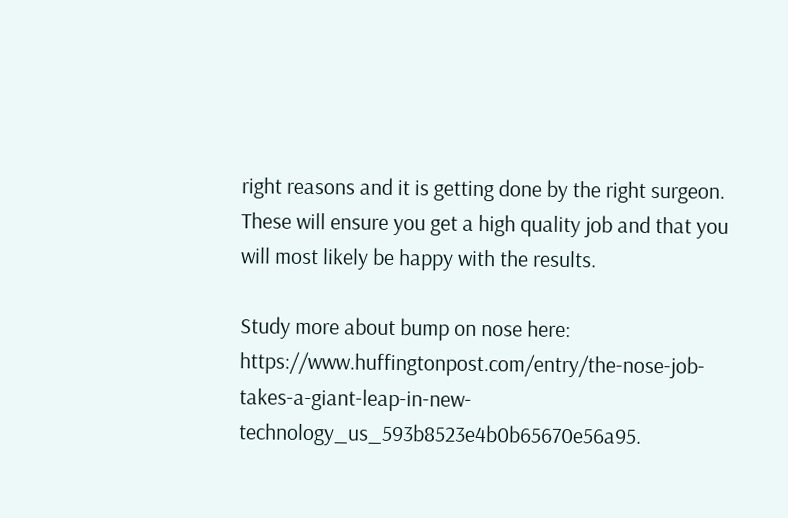right reasons and it is getting done by the right surgeon. These will ensure you get a high quality job and that you will most likely be happy with the results.

Study more about bump on nose here: https://www.huffingtonpost.com/entry/the-nose-job-takes-a-giant-leap-in-new-technology_us_593b8523e4b0b65670e56a95.